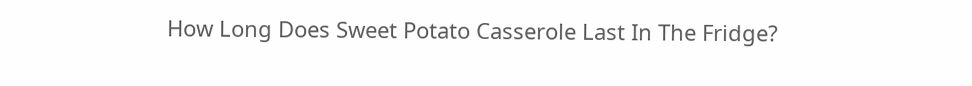How Long Does Sweet Potato Casserole Last In The Fridge?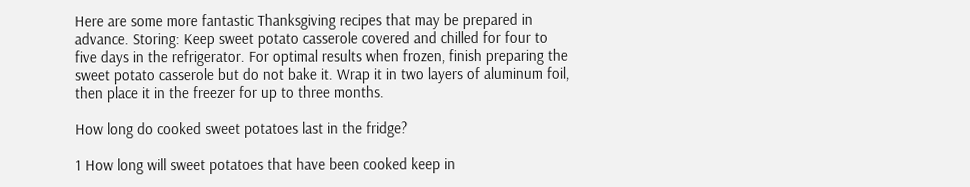Here are some more fantastic Thanksgiving recipes that may be prepared in advance. Storing: Keep sweet potato casserole covered and chilled for four to five days in the refrigerator. For optimal results when frozen, finish preparing the sweet potato casserole but do not bake it. Wrap it in two layers of aluminum foil, then place it in the freezer for up to three months.

How long do cooked sweet potatoes last in the fridge?

1 How long will sweet potatoes that have been cooked keep in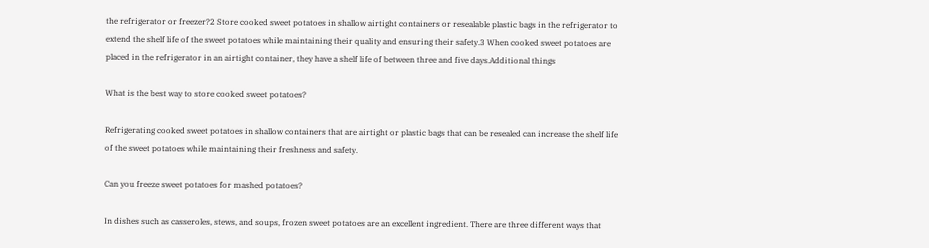the refrigerator or freezer?2 Store cooked sweet potatoes in shallow airtight containers or resealable plastic bags in the refrigerator to extend the shelf life of the sweet potatoes while maintaining their quality and ensuring their safety.3 When cooked sweet potatoes are placed in the refrigerator in an airtight container, they have a shelf life of between three and five days.Additional things

What is the best way to store cooked sweet potatoes?

Refrigerating cooked sweet potatoes in shallow containers that are airtight or plastic bags that can be resealed can increase the shelf life of the sweet potatoes while maintaining their freshness and safety.

Can you freeze sweet potatoes for mashed potatoes?

In dishes such as casseroles, stews, and soups, frozen sweet potatoes are an excellent ingredient. There are three different ways that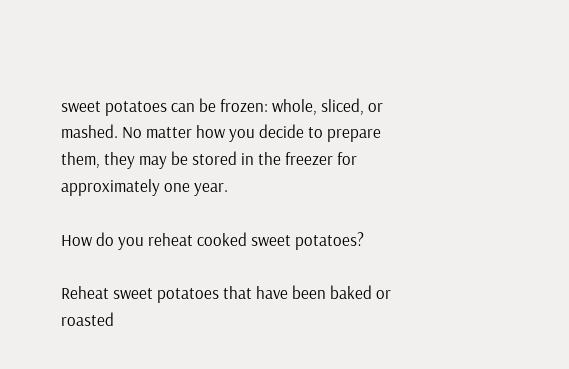sweet potatoes can be frozen: whole, sliced, or mashed. No matter how you decide to prepare them, they may be stored in the freezer for approximately one year.

How do you reheat cooked sweet potatoes?

Reheat sweet potatoes that have been baked or roasted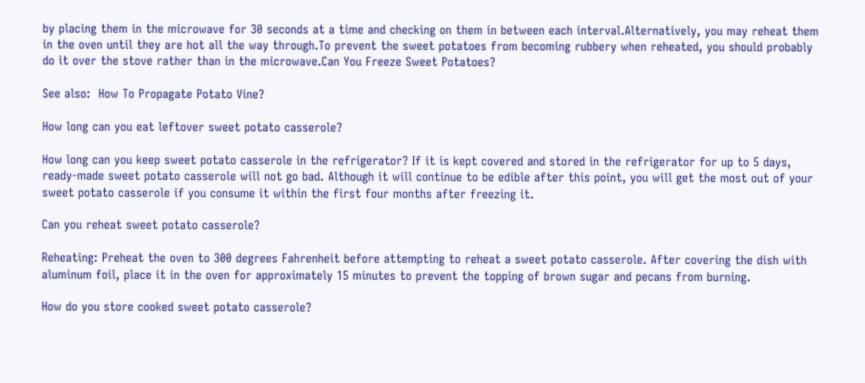by placing them in the microwave for 30 seconds at a time and checking on them in between each interval.Alternatively, you may reheat them in the oven until they are hot all the way through.To prevent the sweet potatoes from becoming rubbery when reheated, you should probably do it over the stove rather than in the microwave.Can You Freeze Sweet Potatoes?

See also:  How To Propagate Potato Vine?

How long can you eat leftover sweet potato casserole?

How long can you keep sweet potato casserole in the refrigerator? If it is kept covered and stored in the refrigerator for up to 5 days, ready-made sweet potato casserole will not go bad. Although it will continue to be edible after this point, you will get the most out of your sweet potato casserole if you consume it within the first four months after freezing it.

Can you reheat sweet potato casserole?

Reheating: Preheat the oven to 300 degrees Fahrenheit before attempting to reheat a sweet potato casserole. After covering the dish with aluminum foil, place it in the oven for approximately 15 minutes to prevent the topping of brown sugar and pecans from burning.

How do you store cooked sweet potato casserole?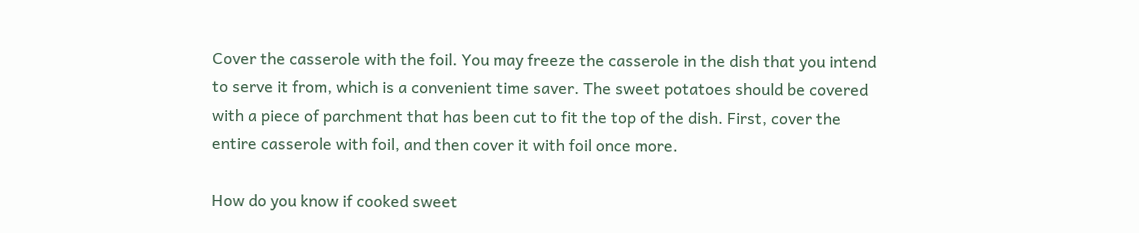Cover the casserole with the foil. You may freeze the casserole in the dish that you intend to serve it from, which is a convenient time saver. The sweet potatoes should be covered with a piece of parchment that has been cut to fit the top of the dish. First, cover the entire casserole with foil, and then cover it with foil once more.

How do you know if cooked sweet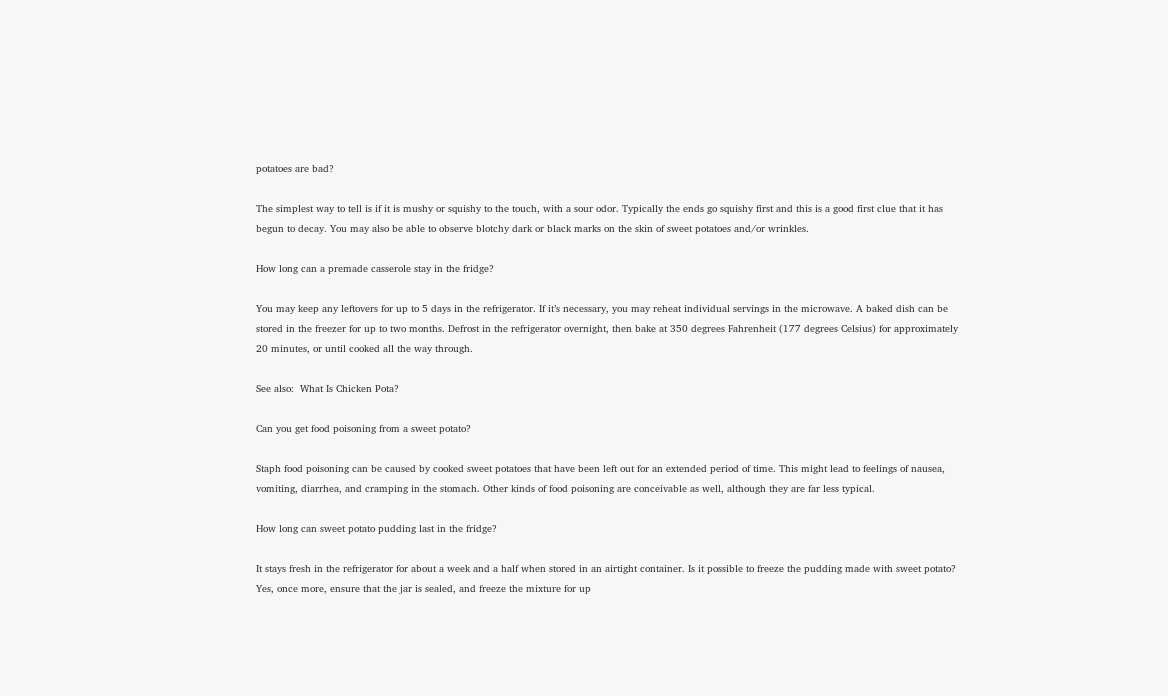potatoes are bad?

The simplest way to tell is if it is mushy or squishy to the touch, with a sour odor. Typically the ends go squishy first and this is a good first clue that it has begun to decay. You may also be able to observe blotchy dark or black marks on the skin of sweet potatoes and/or wrinkles.

How long can a premade casserole stay in the fridge?

You may keep any leftovers for up to 5 days in the refrigerator. If it’s necessary, you may reheat individual servings in the microwave. A baked dish can be stored in the freezer for up to two months. Defrost in the refrigerator overnight, then bake at 350 degrees Fahrenheit (177 degrees Celsius) for approximately 20 minutes, or until cooked all the way through.

See also:  What Is Chicken Pota?

Can you get food poisoning from a sweet potato?

Staph food poisoning can be caused by cooked sweet potatoes that have been left out for an extended period of time. This might lead to feelings of nausea, vomiting, diarrhea, and cramping in the stomach. Other kinds of food poisoning are conceivable as well, although they are far less typical.

How long can sweet potato pudding last in the fridge?

It stays fresh in the refrigerator for about a week and a half when stored in an airtight container. Is it possible to freeze the pudding made with sweet potato? Yes, once more, ensure that the jar is sealed, and freeze the mixture for up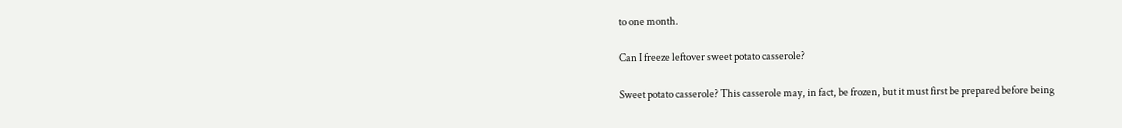to one month.

Can I freeze leftover sweet potato casserole?

Sweet potato casserole? This casserole may, in fact, be frozen, but it must first be prepared before being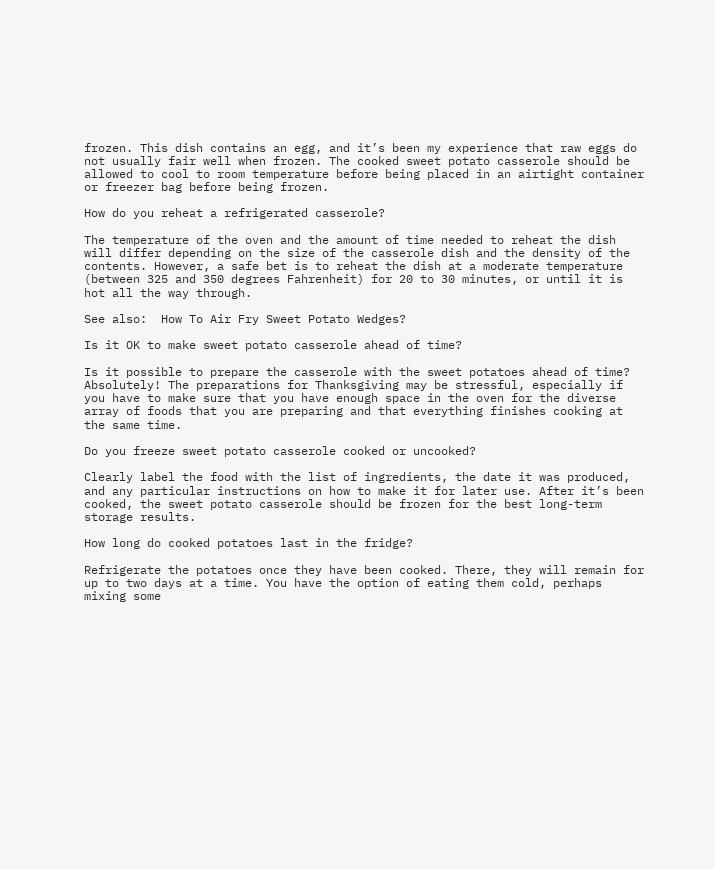frozen. This dish contains an egg, and it’s been my experience that raw eggs do not usually fair well when frozen. The cooked sweet potato casserole should be allowed to cool to room temperature before being placed in an airtight container or freezer bag before being frozen.

How do you reheat a refrigerated casserole?

The temperature of the oven and the amount of time needed to reheat the dish will differ depending on the size of the casserole dish and the density of the contents. However, a safe bet is to reheat the dish at a moderate temperature (between 325 and 350 degrees Fahrenheit) for 20 to 30 minutes, or until it is hot all the way through.

See also:  How To Air Fry Sweet Potato Wedges?

Is it OK to make sweet potato casserole ahead of time?

Is it possible to prepare the casserole with the sweet potatoes ahead of time? Absolutely! The preparations for Thanksgiving may be stressful, especially if you have to make sure that you have enough space in the oven for the diverse array of foods that you are preparing and that everything finishes cooking at the same time.

Do you freeze sweet potato casserole cooked or uncooked?

Clearly label the food with the list of ingredients, the date it was produced, and any particular instructions on how to make it for later use. After it’s been cooked, the sweet potato casserole should be frozen for the best long-term storage results.

How long do cooked potatoes last in the fridge?

Refrigerate the potatoes once they have been cooked. There, they will remain for up to two days at a time. You have the option of eating them cold, perhaps mixing some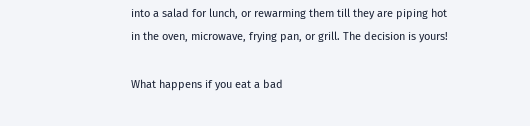into a salad for lunch, or rewarming them till they are piping hot in the oven, microwave, frying pan, or grill. The decision is yours!

What happens if you eat a bad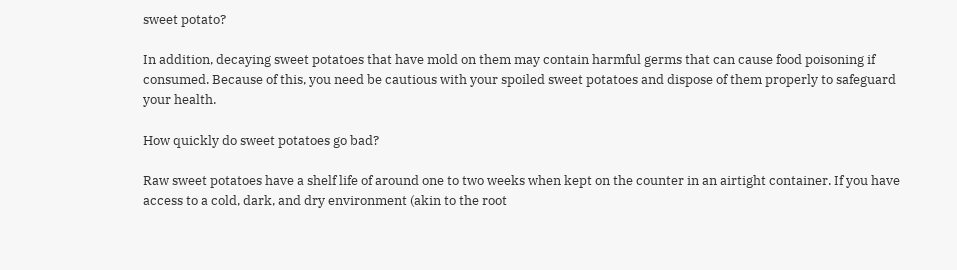sweet potato?

In addition, decaying sweet potatoes that have mold on them may contain harmful germs that can cause food poisoning if consumed. Because of this, you need be cautious with your spoiled sweet potatoes and dispose of them properly to safeguard your health.

How quickly do sweet potatoes go bad?

Raw sweet potatoes have a shelf life of around one to two weeks when kept on the counter in an airtight container. If you have access to a cold, dark, and dry environment (akin to the root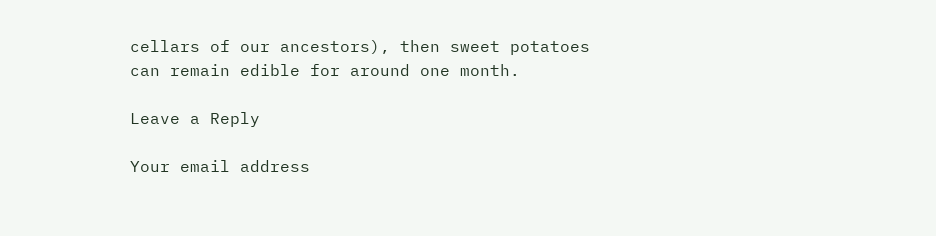cellars of our ancestors), then sweet potatoes can remain edible for around one month.

Leave a Reply

Your email address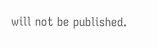will not be published.